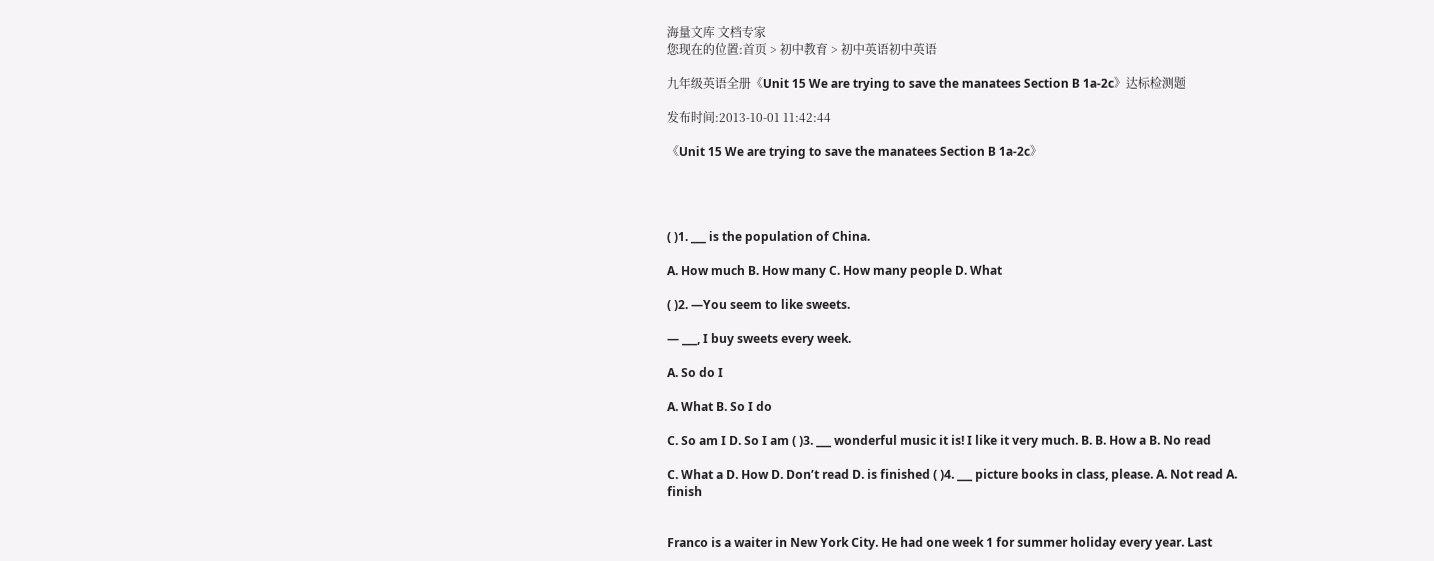海量文库 文档专家
您现在的位置:首页 > 初中教育 > 初中英语初中英语

九年级英语全册《Unit 15 We are trying to save the manatees Section B 1a-2c》达标检测题

发布时间:2013-10-01 11:42:44

《Unit 15 We are trying to save the manatees Section B 1a-2c》




( )1. ___ is the population of China.

A. How much B. How many C. How many people D. What

( )2. —You seem to like sweets.

— ___, I buy sweets every week.

A. So do I

A. What B. So I do

C. So am I D. So I am ( )3. ___ wonderful music it is! I like it very much. B. B. How a B. No read

C. What a D. How D. Don’t read D. is finished ( )4. ___ picture books in class, please. A. Not read A. finish


Franco is a waiter in New York City. He had one week 1 for summer holiday every year. Last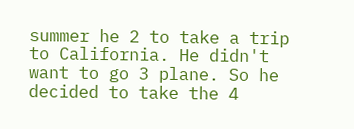summer he 2 to take a trip to California. He didn't want to go 3 plane. So he decided to take the 4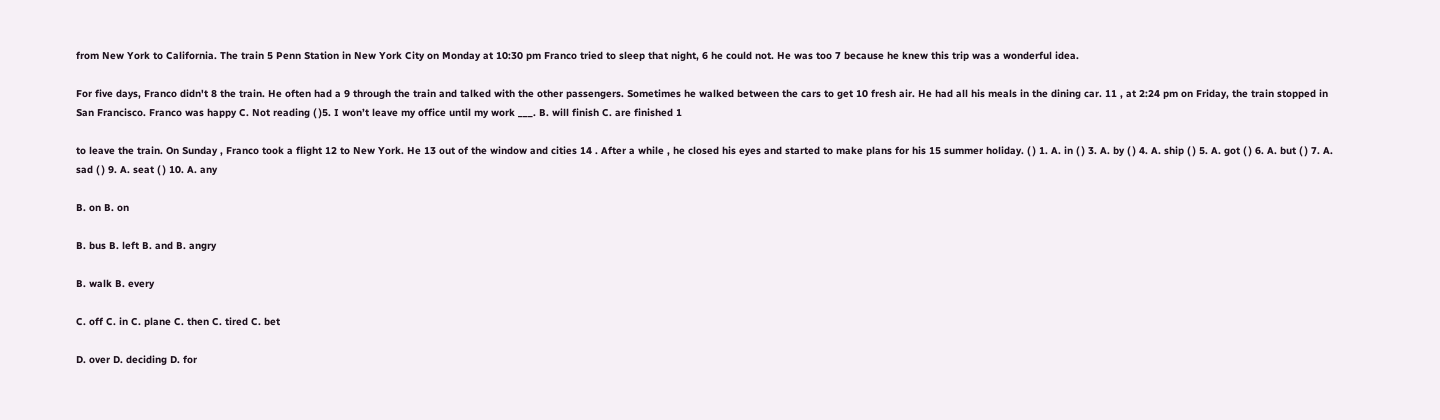from New York to California. The train 5 Penn Station in New York City on Monday at 10:30 pm Franco tried to sleep that night, 6 he could not. He was too 7 because he knew this trip was a wonderful idea.

For five days, Franco didn't 8 the train. He often had a 9 through the train and talked with the other passengers. Sometimes he walked between the cars to get 10 fresh air. He had all his meals in the dining car. 11 , at 2:24 pm on Friday, the train stopped in San Francisco. Franco was happy C. Not reading ( )5. I won’t leave my office until my work ___. B. will finish C. are finished 1

to leave the train. On Sunday , Franco took a flight 12 to New York. He 13 out of the window and cities 14 . After a while , he closed his eyes and started to make plans for his 15 summer holiday. ( ) 1. A. in ( ) 3. A. by ( ) 4. A. ship ( ) 5. A. got ( ) 6. A. but ( ) 7. A. sad ( ) 9. A. seat ( ) 10. A. any

B. on B. on

B. bus B. left B. and B. angry

B. walk B. every

C. off C. in C. plane C. then C. tired C. bet

D. over D. deciding D. for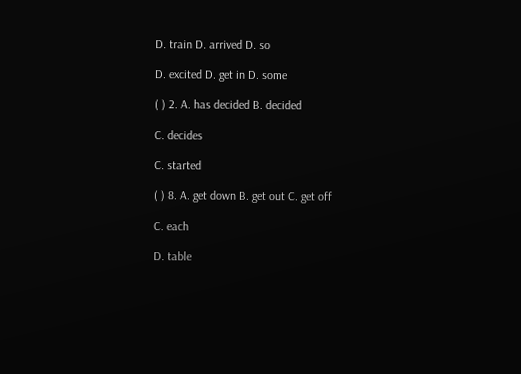D. train D. arrived D. so

D. excited D. get in D. some

( ) 2. A. has decided B. decided

C. decides

C. started

( ) 8. A. get down B. get out C. get off

C. each

D. table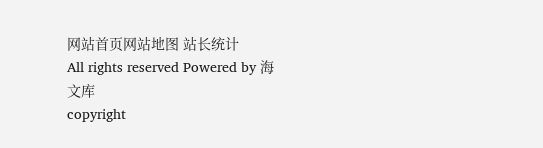网站首页网站地图 站长统计
All rights reserved Powered by 海文库
copyright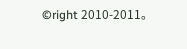©right 2010-2011。